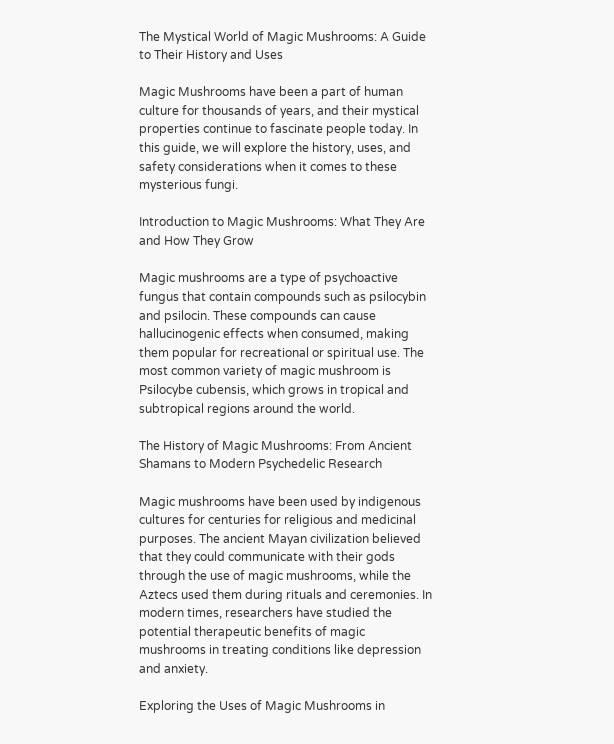The Mystical World of Magic Mushrooms: A Guide to Their History and Uses

Magic Mushrooms have been a part of human culture for thousands of years, and their mystical properties continue to fascinate people today. In this guide, we will explore the history, uses, and safety considerations when it comes to these mysterious fungi.

Introduction to Magic Mushrooms: What They Are and How They Grow

Magic mushrooms are a type of psychoactive fungus that contain compounds such as psilocybin and psilocin. These compounds can cause hallucinogenic effects when consumed, making them popular for recreational or spiritual use. The most common variety of magic mushroom is Psilocybe cubensis, which grows in tropical and subtropical regions around the world.

The History of Magic Mushrooms: From Ancient Shamans to Modern Psychedelic Research

Magic mushrooms have been used by indigenous cultures for centuries for religious and medicinal purposes. The ancient Mayan civilization believed that they could communicate with their gods through the use of magic mushrooms, while the Aztecs used them during rituals and ceremonies. In modern times, researchers have studied the potential therapeutic benefits of magic mushrooms in treating conditions like depression and anxiety.

Exploring the Uses of Magic Mushrooms in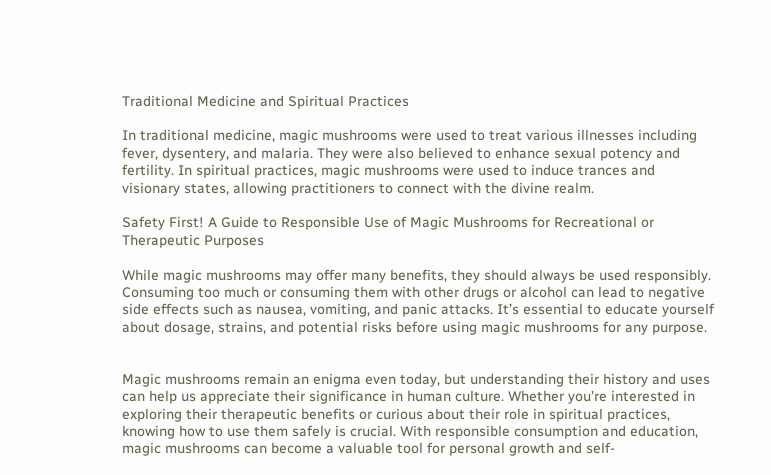Traditional Medicine and Spiritual Practices

In traditional medicine, magic mushrooms were used to treat various illnesses including fever, dysentery, and malaria. They were also believed to enhance sexual potency and fertility. In spiritual practices, magic mushrooms were used to induce trances and visionary states, allowing practitioners to connect with the divine realm.

Safety First! A Guide to Responsible Use of Magic Mushrooms for Recreational or Therapeutic Purposes

While magic mushrooms may offer many benefits, they should always be used responsibly. Consuming too much or consuming them with other drugs or alcohol can lead to negative side effects such as nausea, vomiting, and panic attacks. It’s essential to educate yourself about dosage, strains, and potential risks before using magic mushrooms for any purpose.


Magic mushrooms remain an enigma even today, but understanding their history and uses can help us appreciate their significance in human culture. Whether you’re interested in exploring their therapeutic benefits or curious about their role in spiritual practices, knowing how to use them safely is crucial. With responsible consumption and education, magic mushrooms can become a valuable tool for personal growth and self-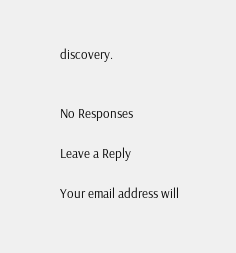discovery.


No Responses

Leave a Reply

Your email address will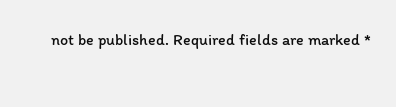not be published. Required fields are marked *